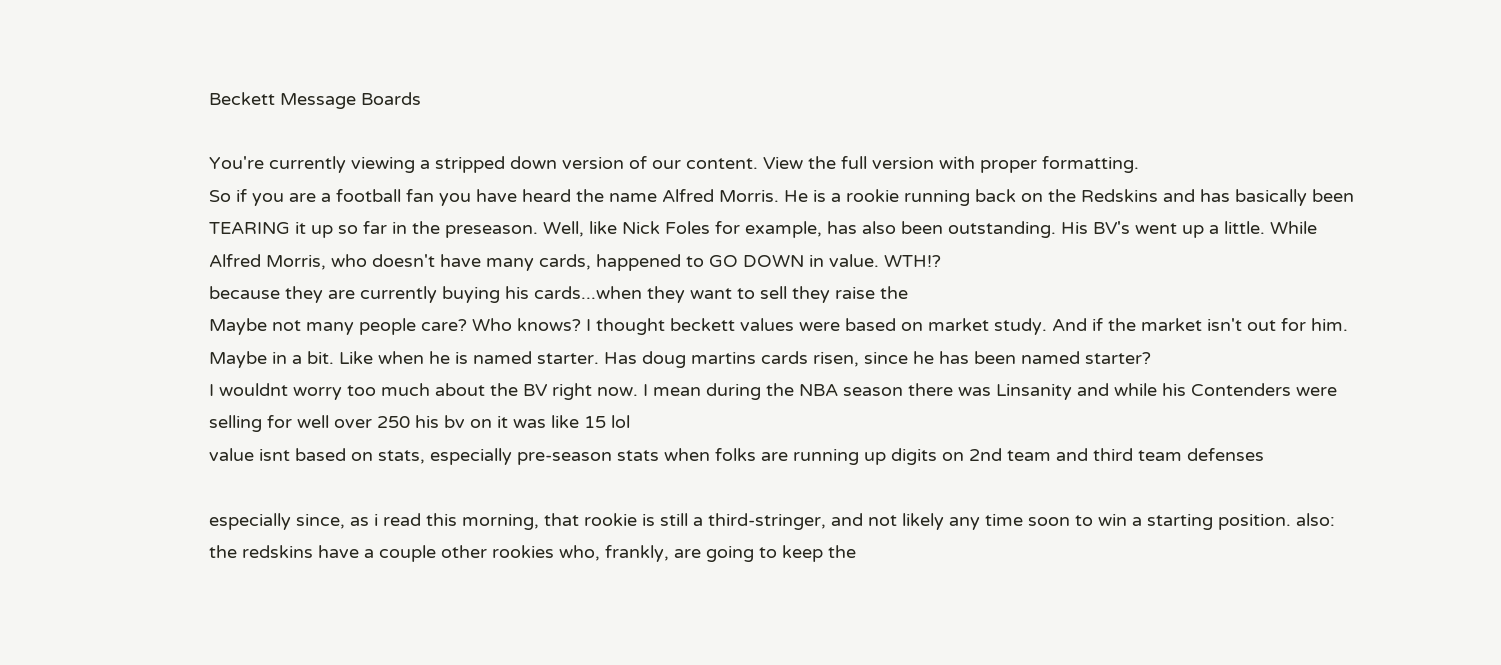Beckett Message Boards

You're currently viewing a stripped down version of our content. View the full version with proper formatting.
So if you are a football fan you have heard the name Alfred Morris. He is a rookie running back on the Redskins and has basically been TEARING it up so far in the preseason. Well, like Nick Foles for example, has also been outstanding. His BV's went up a little. While Alfred Morris, who doesn't have many cards, happened to GO DOWN in value. WTH!?
because they are currently buying his cards...when they want to sell they raise the
Maybe not many people care? Who knows? I thought beckett values were based on market study. And if the market isn't out for him. Maybe in a bit. Like when he is named starter. Has doug martins cards risen, since he has been named starter?
I wouldnt worry too much about the BV right now. I mean during the NBA season there was Linsanity and while his Contenders were selling for well over 250 his bv on it was like 15 lol
value isnt based on stats, especially pre-season stats when folks are running up digits on 2nd team and third team defenses

especially since, as i read this morning, that rookie is still a third-stringer, and not likely any time soon to win a starting position. also: the redskins have a couple other rookies who, frankly, are going to keep the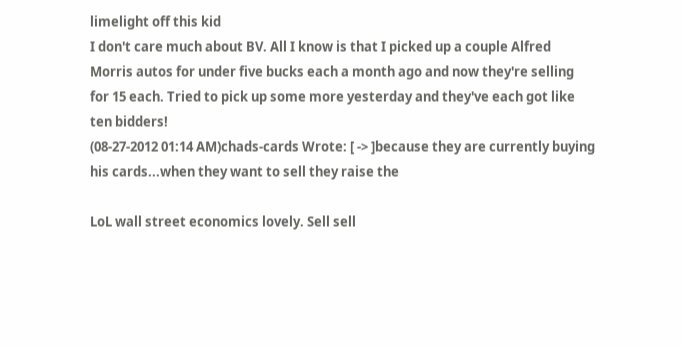limelight off this kid
I don't care much about BV. All I know is that I picked up a couple Alfred Morris autos for under five bucks each a month ago and now they're selling for 15 each. Tried to pick up some more yesterday and they've each got like ten bidders!
(08-27-2012 01:14 AM)chads-cards Wrote: [ -> ]because they are currently buying his cards...when they want to sell they raise the

LoL wall street economics lovely. Sell sell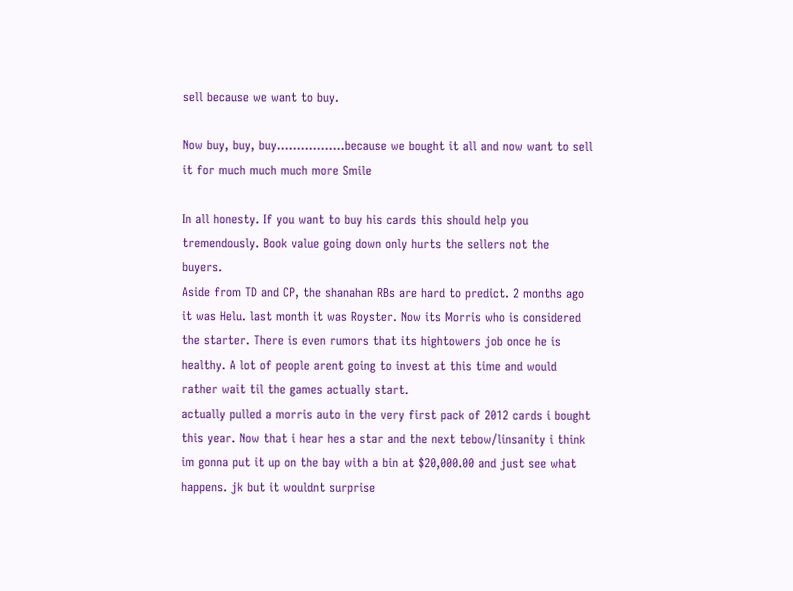sell because we want to buy.

Now buy, buy, buy.................because we bought it all and now want to sell it for much much much more Smile

In all honesty. If you want to buy his cards this should help you tremendously. Book value going down only hurts the sellers not the buyers.
Aside from TD and CP, the shanahan RBs are hard to predict. 2 months ago it was Helu. last month it was Royster. Now its Morris who is considered the starter. There is even rumors that its hightowers job once he is healthy. A lot of people arent going to invest at this time and would rather wait til the games actually start.
actually pulled a morris auto in the very first pack of 2012 cards i bought this year. Now that i hear hes a star and the next tebow/linsanity i think im gonna put it up on the bay with a bin at $20,000.00 and just see what happens. jk but it wouldnt surprise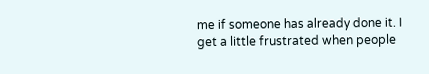me if someone has already done it. I get a little frustrated when people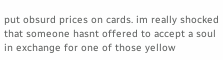put obsurd prices on cards. im really shocked that someone hasnt offered to accept a soul in exchange for one of those yellow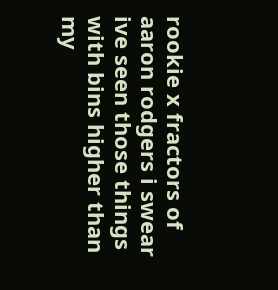rookie x fractors of aaron rodgers i swear ive seen those things with bins higher than my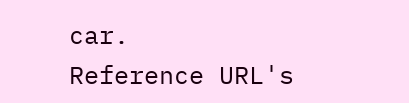car.
Reference URL's